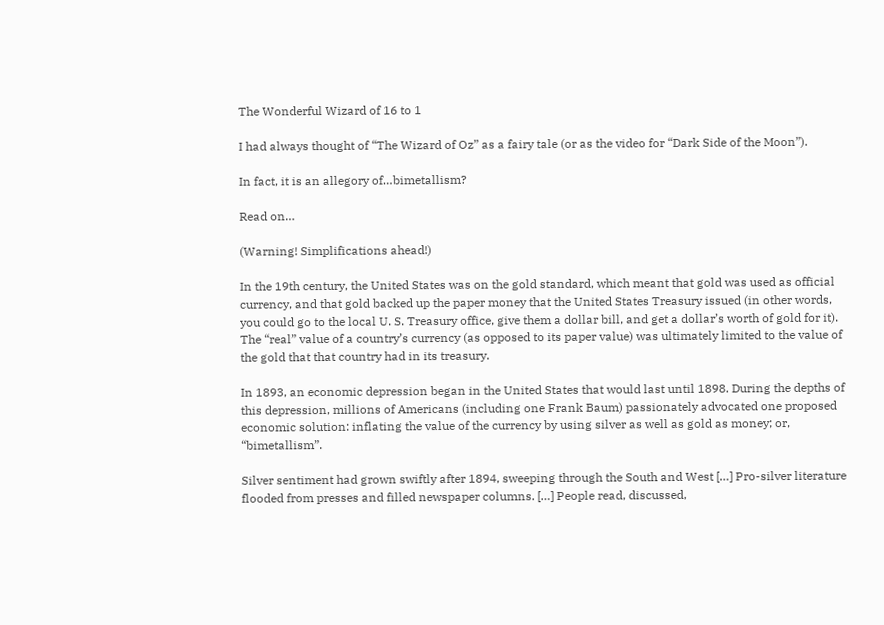The Wonderful Wizard of 16 to 1

I had always thought of “The Wizard of Oz” as a fairy tale (or as the video for “Dark Side of the Moon”).

In fact, it is an allegory of…bimetallism?

Read on…

(Warning! Simplifications ahead!)

In the 19th century, the United States was on the gold standard, which meant that gold was used as official currency, and that gold backed up the paper money that the United States Treasury issued (in other words, you could go to the local U. S. Treasury office, give them a dollar bill, and get a dollar’s worth of gold for it). The “real” value of a country’s currency (as opposed to its paper value) was ultimately limited to the value of the gold that that country had in its treasury.

In 1893, an economic depression began in the United States that would last until 1898. During the depths of this depression, millions of Americans (including one Frank Baum) passionately advocated one proposed economic solution: inflating the value of the currency by using silver as well as gold as money; or, “bimetallism”.

Silver sentiment had grown swiftly after 1894, sweeping through the South and West […] Pro-silver literature flooded from presses and filled newspaper columns. […] People read, discussed,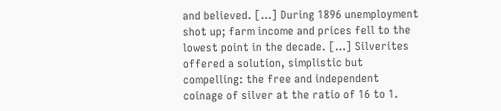and believed. […] During 1896 unemployment shot up; farm income and prices fell to the lowest point in the decade. […] Silverites offered a solution, simplistic but compelling: the free and independent coinage of silver at the ratio of 16 to 1.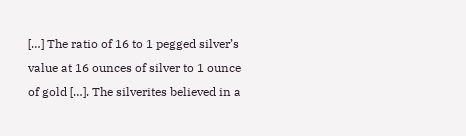[…] The ratio of 16 to 1 pegged silver’s value at 16 ounces of silver to 1 ounce of gold […]. The silverites believed in a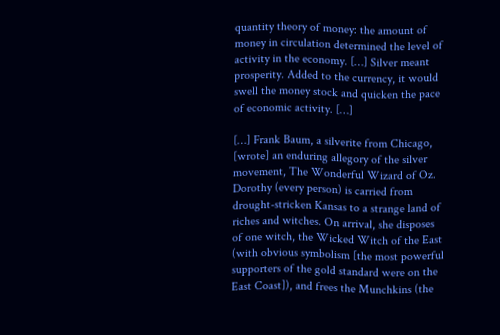quantity theory of money: the amount of money in circulation determined the level of activity in the economy. […] Silver meant prosperity. Added to the currency, it would swell the money stock and quicken the pace of economic activity. […]

[…] Frank Baum, a silverite from Chicago, [wrote] an enduring allegory of the silver movement, The Wonderful Wizard of Oz. Dorothy (every person) is carried from drought-stricken Kansas to a strange land of riches and witches. On arrival, she disposes of one witch, the Wicked Witch of the East (with obvious symbolism [the most powerful supporters of the gold standard were on the East Coast]), and frees the Munchkins (the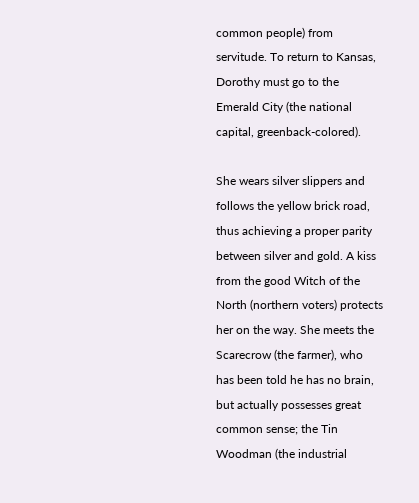common people) from servitude. To return to Kansas, Dorothy must go to the Emerald City (the national capital, greenback-colored).

She wears silver slippers and follows the yellow brick road, thus achieving a proper parity between silver and gold. A kiss from the good Witch of the North (northern voters) protects her on the way. She meets the Scarecrow (the farmer), who has been told he has no brain, but actually possesses great common sense; the Tin Woodman (the industrial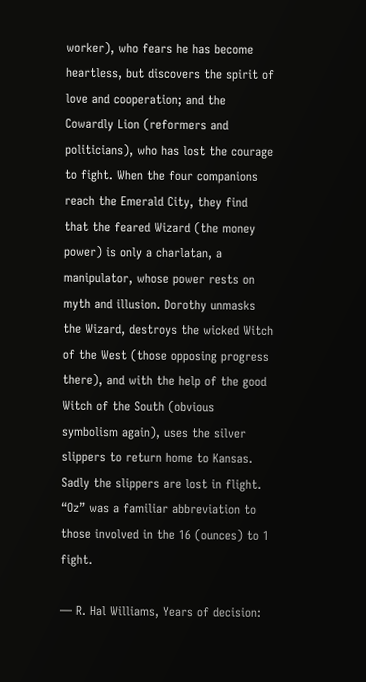worker), who fears he has become heartless, but discovers the spirit of love and cooperation; and the Cowardly Lion (reformers and politicians), who has lost the courage to fight. When the four companions reach the Emerald City, they find that the feared Wizard (the money power) is only a charlatan, a manipulator, whose power rests on myth and illusion. Dorothy unmasks the Wizard, destroys the wicked Witch of the West (those opposing progress there), and with the help of the good Witch of the South (obvious symbolism again), uses the silver slippers to return home to Kansas. Sadly the slippers are lost in flight. “Oz” was a familiar abbreviation to those involved in the 16 (ounces) to 1 fight.

— R. Hal Williams, Years of decision: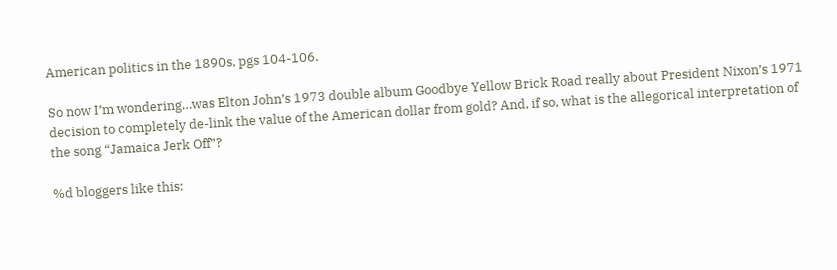American politics in the 1890s, pgs 104-106.

So now I’m wondering…was Elton John’s 1973 double album Goodbye Yellow Brick Road really about President Nixon’s 1971 decision to completely de-link the value of the American dollar from gold? And, if so, what is the allegorical interpretation of the song “Jamaica Jerk Off”?

%d bloggers like this: